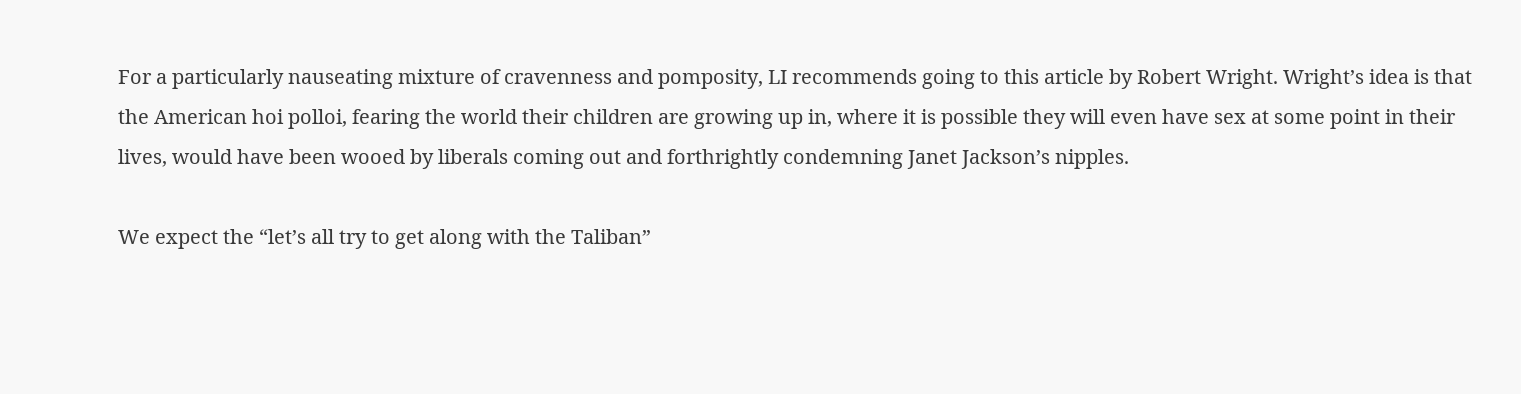For a particularly nauseating mixture of cravenness and pomposity, LI recommends going to this article by Robert Wright. Wright’s idea is that the American hoi polloi, fearing the world their children are growing up in, where it is possible they will even have sex at some point in their lives, would have been wooed by liberals coming out and forthrightly condemning Janet Jackson’s nipples.

We expect the “let’s all try to get along with the Taliban”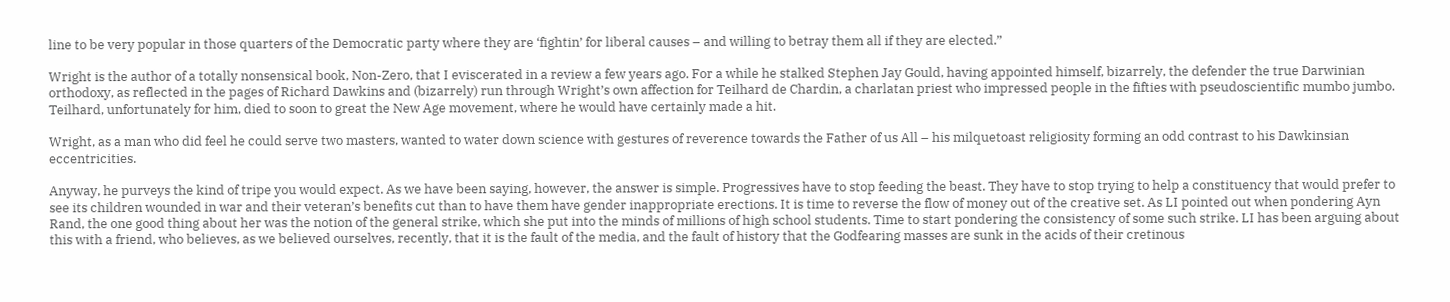line to be very popular in those quarters of the Democratic party where they are ‘fightin’ for liberal causes – and willing to betray them all if they are elected.”

Wright is the author of a totally nonsensical book, Non-Zero, that I eviscerated in a review a few years ago. For a while he stalked Stephen Jay Gould, having appointed himself, bizarrely, the defender the true Darwinian orthodoxy, as reflected in the pages of Richard Dawkins and (bizarrely) run through Wright’s own affection for Teilhard de Chardin, a charlatan priest who impressed people in the fifties with pseudoscientific mumbo jumbo. Teilhard, unfortunately for him, died to soon to great the New Age movement, where he would have certainly made a hit.

Wright, as a man who did feel he could serve two masters, wanted to water down science with gestures of reverence towards the Father of us All – his milquetoast religiosity forming an odd contrast to his Dawkinsian eccentricities.

Anyway, he purveys the kind of tripe you would expect. As we have been saying, however, the answer is simple. Progressives have to stop feeding the beast. They have to stop trying to help a constituency that would prefer to see its children wounded in war and their veteran’s benefits cut than to have them have gender inappropriate erections. It is time to reverse the flow of money out of the creative set. As LI pointed out when pondering Ayn Rand, the one good thing about her was the notion of the general strike, which she put into the minds of millions of high school students. Time to start pondering the consistency of some such strike. LI has been arguing about this with a friend, who believes, as we believed ourselves, recently, that it is the fault of the media, and the fault of history that the Godfearing masses are sunk in the acids of their cretinous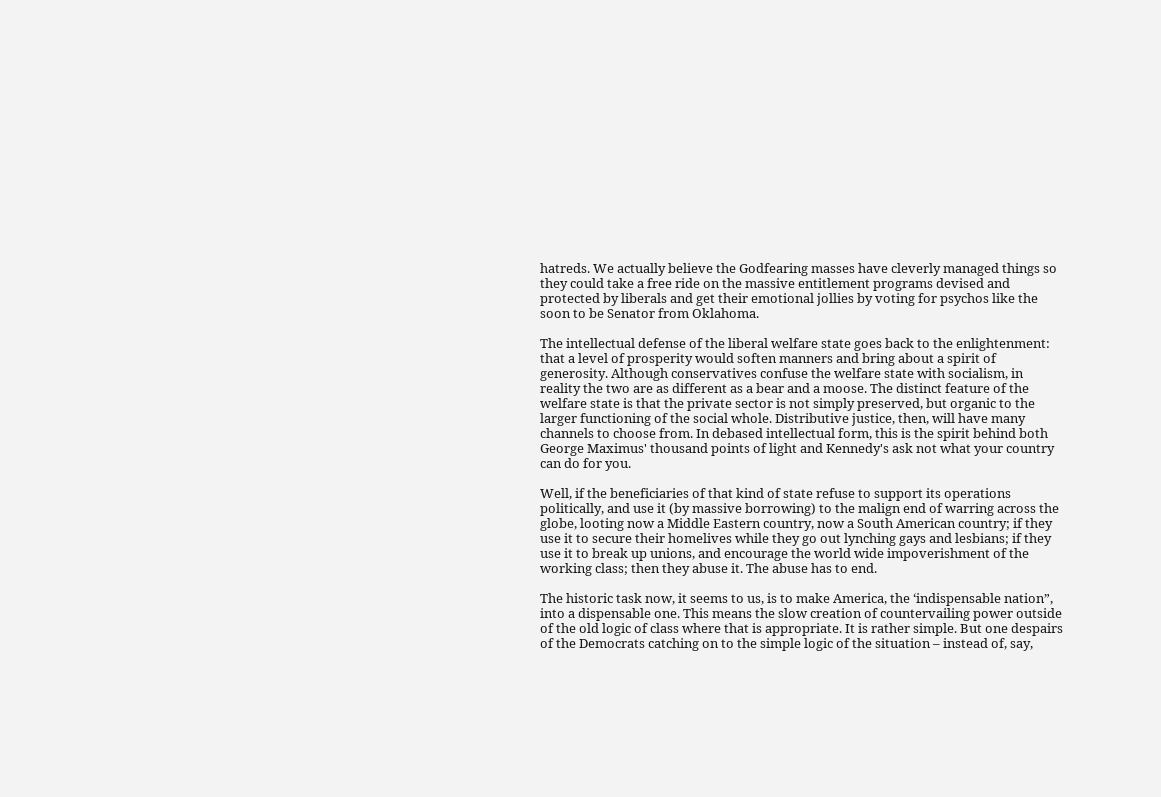hatreds. We actually believe the Godfearing masses have cleverly managed things so they could take a free ride on the massive entitlement programs devised and protected by liberals and get their emotional jollies by voting for psychos like the soon to be Senator from Oklahoma.

The intellectual defense of the liberal welfare state goes back to the enlightenment: that a level of prosperity would soften manners and bring about a spirit of generosity. Although conservatives confuse the welfare state with socialism, in reality the two are as different as a bear and a moose. The distinct feature of the welfare state is that the private sector is not simply preserved, but organic to the larger functioning of the social whole. Distributive justice, then, will have many channels to choose from. In debased intellectual form, this is the spirit behind both George Maximus' thousand points of light and Kennedy's ask not what your country can do for you.

Well, if the beneficiaries of that kind of state refuse to support its operations politically, and use it (by massive borrowing) to the malign end of warring across the globe, looting now a Middle Eastern country, now a South American country; if they use it to secure their homelives while they go out lynching gays and lesbians; if they use it to break up unions, and encourage the world wide impoverishment of the working class; then they abuse it. The abuse has to end.

The historic task now, it seems to us, is to make America, the ‘indispensable nation”, into a dispensable one. This means the slow creation of countervailing power outside of the old logic of class where that is appropriate. It is rather simple. But one despairs of the Democrats catching on to the simple logic of the situation – instead of, say,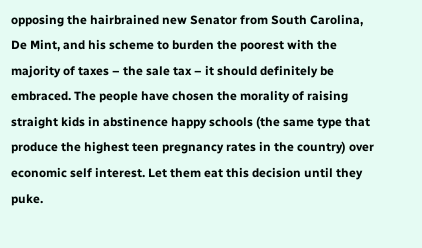opposing the hairbrained new Senator from South Carolina, De Mint, and his scheme to burden the poorest with the majority of taxes – the sale tax – it should definitely be embraced. The people have chosen the morality of raising straight kids in abstinence happy schools (the same type that produce the highest teen pregnancy rates in the country) over economic self interest. Let them eat this decision until they puke.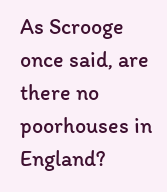As Scrooge once said, are there no poorhouses in England?